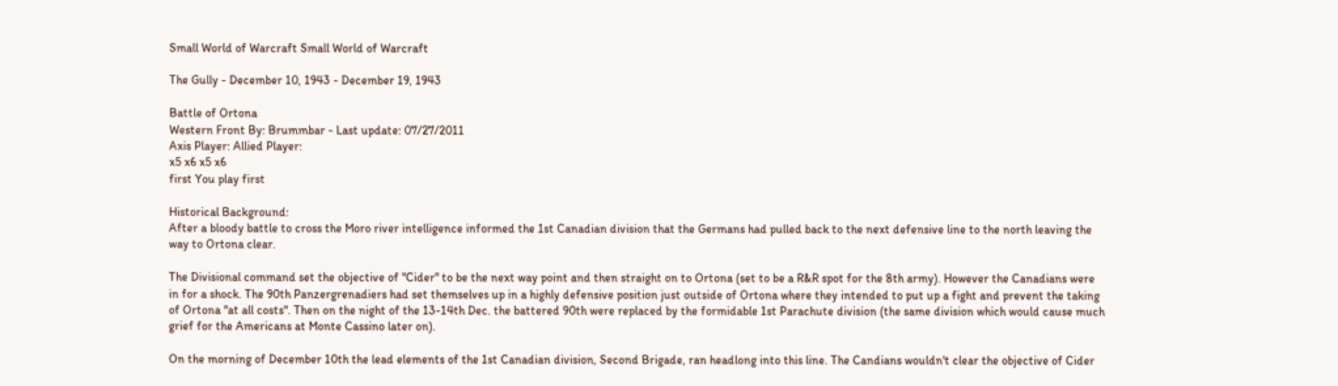Small World of Warcraft Small World of Warcraft

The Gully - December 10, 1943 - December 19, 1943

Battle of Ortona
Western Front By: Brummbar - Last update: 07/27/2011
Axis Player: Allied Player:
x5 x6 x5 x6
first You play first

Historical Background:
After a bloody battle to cross the Moro river intelligence informed the 1st Canadian division that the Germans had pulled back to the next defensive line to the north leaving the way to Ortona clear.

The Divisional command set the objective of "Cider" to be the next way point and then straight on to Ortona (set to be a R&R spot for the 8th army). However the Canadians were in for a shock. The 90th Panzergrenadiers had set themselves up in a highly defensive position just outside of Ortona where they intended to put up a fight and prevent the taking of Ortona "at all costs". Then on the night of the 13-14th Dec. the battered 90th were replaced by the formidable 1st Parachute division (the same division which would cause much grief for the Americans at Monte Cassino later on).

On the morning of December 10th the lead elements of the 1st Canadian division, Second Brigade, ran headlong into this line. The Candians wouldn't clear the objective of Cider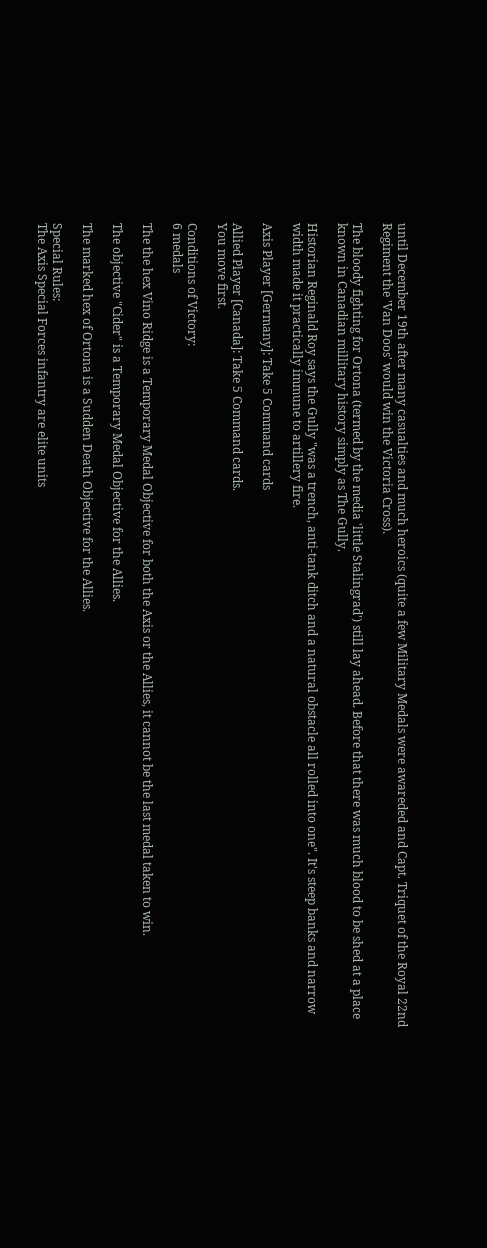until December 19th after many casualties and much heroics (quite a few Military Medals were awareded and Capt. Triquet of the Royal 22nd Regiment the 'Van Doos' would win the Victoria Cross).

The bloody fighting for Ortona (termed by the media 'little Stalingrad') still lay ahead. Before that there was much blood to be shed at a place known in Canadian millitary history simply as The Gully.

Historian Reginald Roy says the Gully "was a trench, anti-tank ditch and a natural obstacle all rolled into one". It's steep banks and narrow width made it practically immune to artillery fire.

Axis Player [Germany]: Take 5 Command cards

Allied Player [Canada]: Take 5 Command cards.
You move first.

Conditions of Victory:
6 medals

The the hex Vino Ridge is a Temporary Medal Objective for both the Axis or the Allies, it cannot be the last medal taken to win.

The objective "Cider" is a Temporary Medal Objective for the Allies.

The marked hex of Ortona is a Sudden Death Objective for the Allies.

Special Rules:
The Axis Special Forces infantry are elite units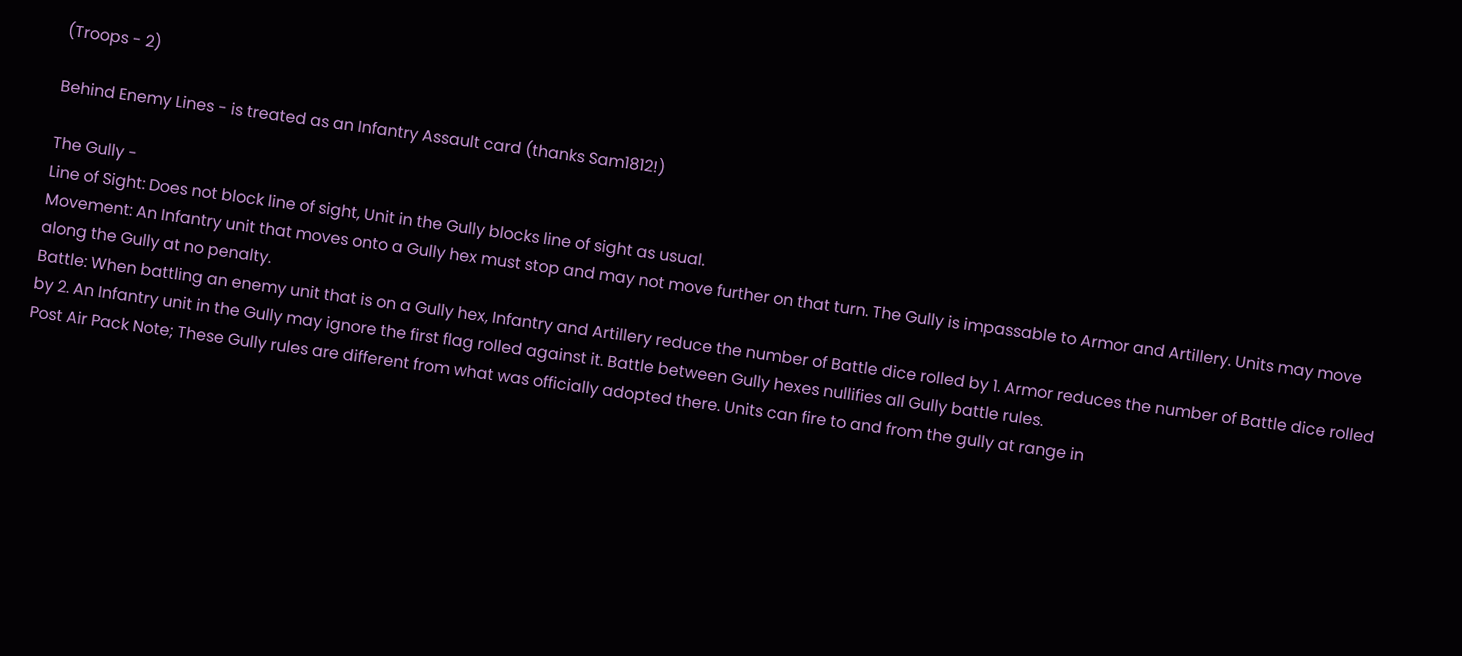(Troops - 2)

Behind Enemy Lines - is treated as an Infantry Assault card (thanks Sam1812!)

The Gully -
Line of Sight: Does not block line of sight, Unit in the Gully blocks line of sight as usual.
Movement: An Infantry unit that moves onto a Gully hex must stop and may not move further on that turn. The Gully is impassable to Armor and Artillery. Units may move along the Gully at no penalty.
Battle: When battling an enemy unit that is on a Gully hex, Infantry and Artillery reduce the number of Battle dice rolled by 1. Armor reduces the number of Battle dice rolled by 2. An Infantry unit in the Gully may ignore the first flag rolled against it. Battle between Gully hexes nullifies all Gully battle rules.
Post Air Pack Note; These Gully rules are different from what was officially adopted there. Units can fire to and from the gully at range in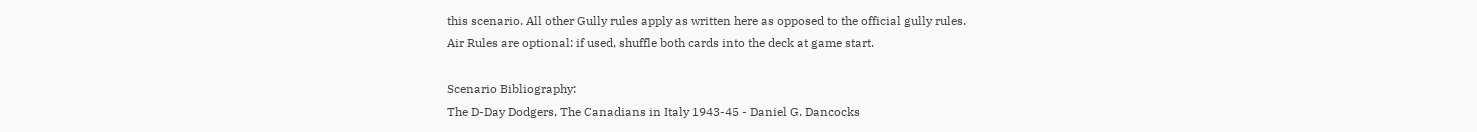this scenario. All other Gully rules apply as written here as opposed to the official gully rules.
Air Rules are optional: if used, shuffle both cards into the deck at game start.

Scenario Bibliography:
The D-Day Dodgers, The Canadians in Italy 1943-45 - Daniel G. Dancocks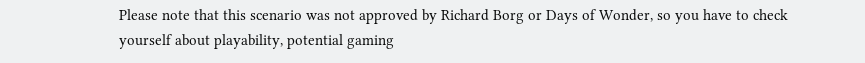Please note that this scenario was not approved by Richard Borg or Days of Wonder, so you have to check yourself about playability, potential gaming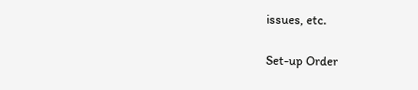issues, etc.

Set-up Order